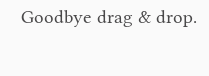Goodbye drag & drop.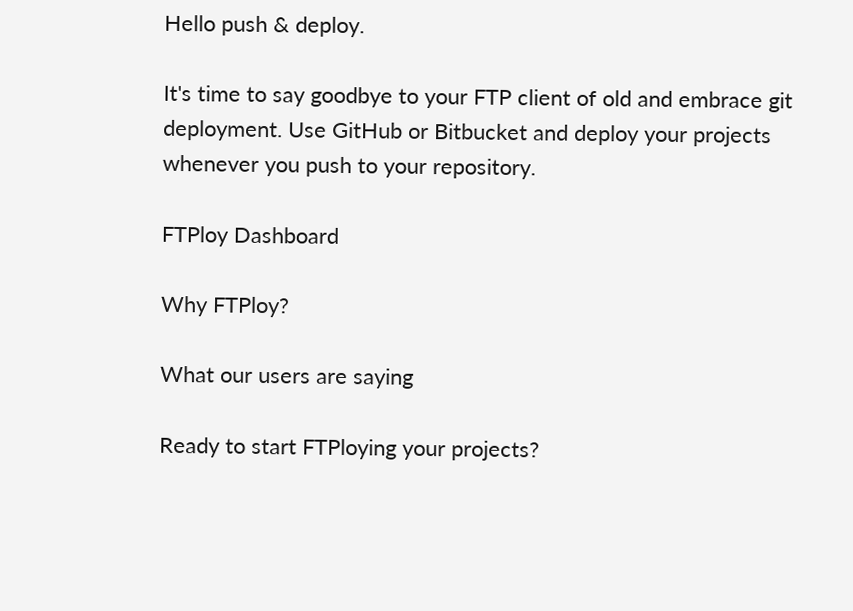Hello push & deploy.

It's time to say goodbye to your FTP client of old and embrace git deployment. Use GitHub or Bitbucket and deploy your projects whenever you push to your repository.

FTPloy Dashboard

Why FTPloy?

What our users are saying

Ready to start FTPloying your projects?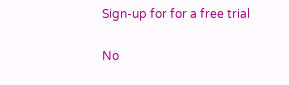Sign-up for for a free trial

No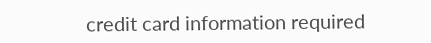credit card information required